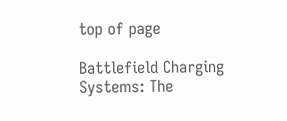top of page

Battlefield Charging Systems: The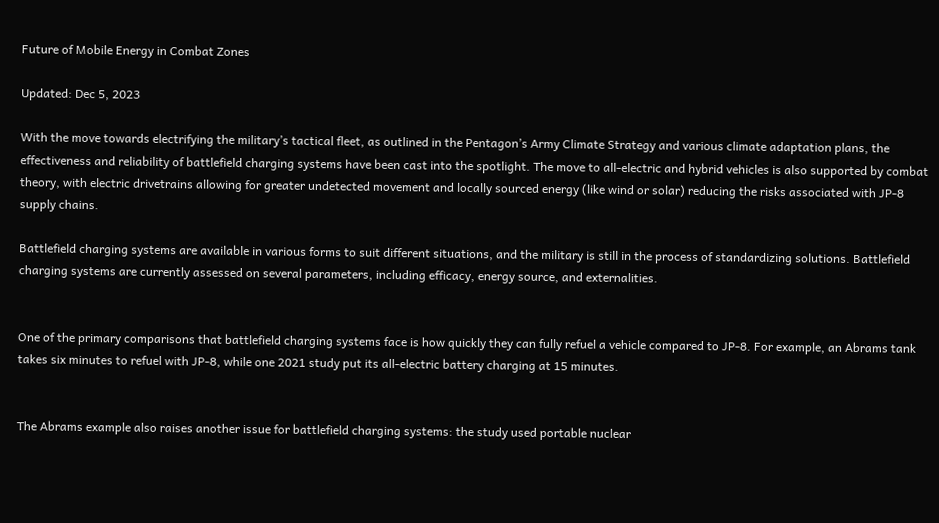Future of Mobile Energy in Combat Zones

Updated: Dec 5, 2023

With the move towards electrifying the military’s tactical fleet, as outlined in the Pentagon’s Army Climate Strategy and various climate adaptation plans, the effectiveness and reliability of battlefield charging systems have been cast into the spotlight. The move to all-electric and hybrid vehicles is also supported by combat theory, with electric drivetrains allowing for greater undetected movement and locally sourced energy (like wind or solar) reducing the risks associated with JP-8 supply chains.

Battlefield charging systems are available in various forms to suit different situations, and the military is still in the process of standardizing solutions. Battlefield charging systems are currently assessed on several parameters, including efficacy, energy source, and externalities.


One of the primary comparisons that battlefield charging systems face is how quickly they can fully refuel a vehicle compared to JP-8. For example, an Abrams tank takes six minutes to refuel with JP-8, while one 2021 study put its all-electric battery charging at 15 minutes.


The Abrams example also raises another issue for battlefield charging systems: the study used portable nuclear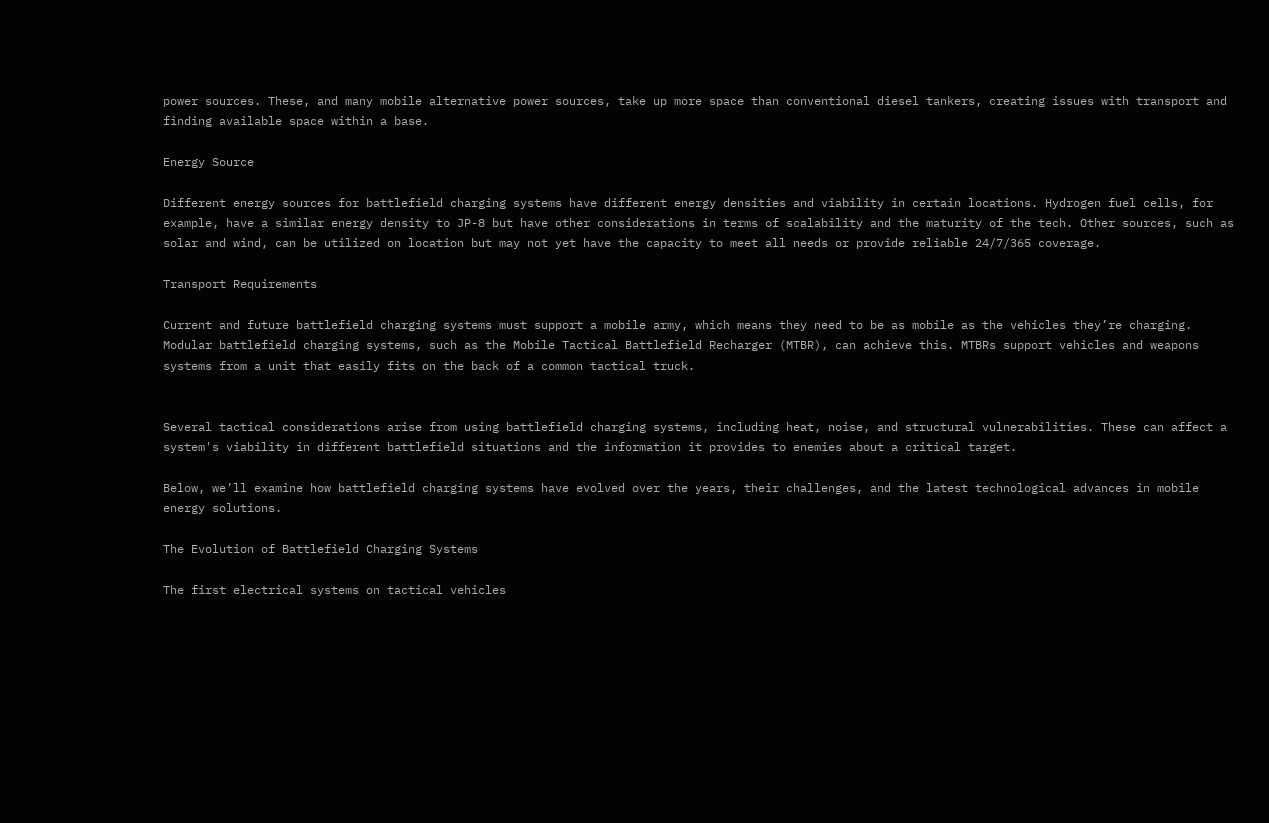power sources. These, and many mobile alternative power sources, take up more space than conventional diesel tankers, creating issues with transport and finding available space within a base.

Energy Source

Different energy sources for battlefield charging systems have different energy densities and viability in certain locations. Hydrogen fuel cells, for example, have a similar energy density to JP-8 but have other considerations in terms of scalability and the maturity of the tech. Other sources, such as solar and wind, can be utilized on location but may not yet have the capacity to meet all needs or provide reliable 24/7/365 coverage.

Transport Requirements

Current and future battlefield charging systems must support a mobile army, which means they need to be as mobile as the vehicles they’re charging. Modular battlefield charging systems, such as the Mobile Tactical Battlefield Recharger (MTBR), can achieve this. MTBRs support vehicles and weapons systems from a unit that easily fits on the back of a common tactical truck.


Several tactical considerations arise from using battlefield charging systems, including heat, noise, and structural vulnerabilities. These can affect a system's viability in different battlefield situations and the information it provides to enemies about a critical target.

Below, we’ll examine how battlefield charging systems have evolved over the years, their challenges, and the latest technological advances in mobile energy solutions.

The Evolution of Battlefield Charging Systems

The first electrical systems on tactical vehicles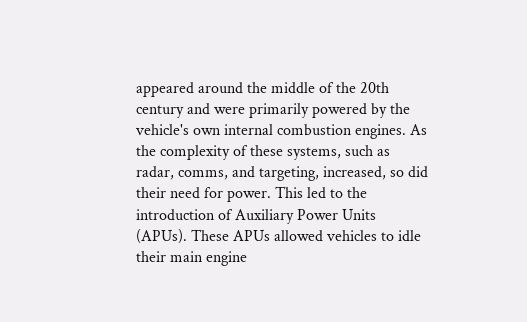appeared around the middle of the 20th century and were primarily powered by the vehicle's own internal combustion engines. As the complexity of these systems, such as radar, comms, and targeting, increased, so did their need for power. This led to the introduction of Auxiliary Power Units (APUs). These APUs allowed vehicles to idle their main engine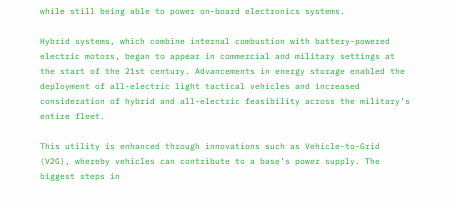while still being able to power on-board electronics systems.

Hybrid systems, which combine internal combustion with battery-powered electric motors, began to appear in commercial and military settings at the start of the 21st century. Advancements in energy storage enabled the deployment of all-electric light tactical vehicles and increased consideration of hybrid and all-electric feasibility across the military’s entire fleet.

This utility is enhanced through innovations such as Vehicle-to-Grid (V2G), whereby vehicles can contribute to a base’s power supply. The biggest steps in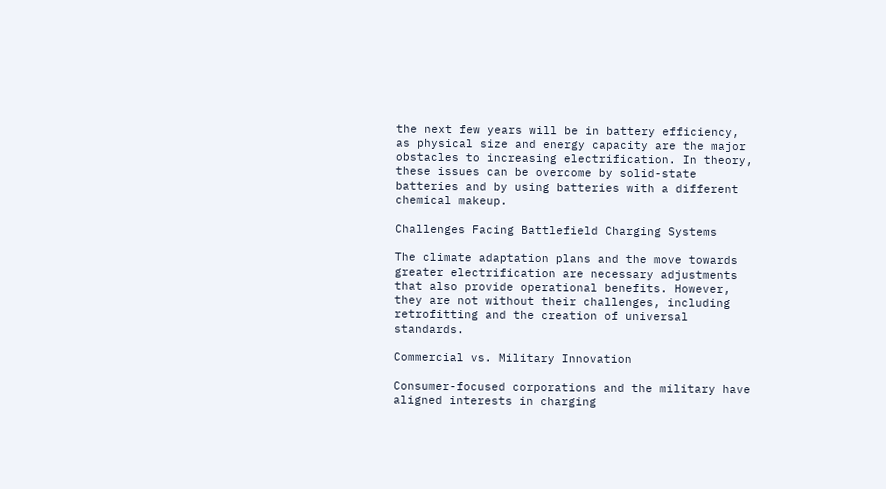the next few years will be in battery efficiency, as physical size and energy capacity are the major obstacles to increasing electrification. In theory, these issues can be overcome by solid-state batteries and by using batteries with a different chemical makeup.

Challenges Facing Battlefield Charging Systems

The climate adaptation plans and the move towards greater electrification are necessary adjustments that also provide operational benefits. However, they are not without their challenges, including retrofitting and the creation of universal standards.

Commercial vs. Military Innovation

Consumer-focused corporations and the military have aligned interests in charging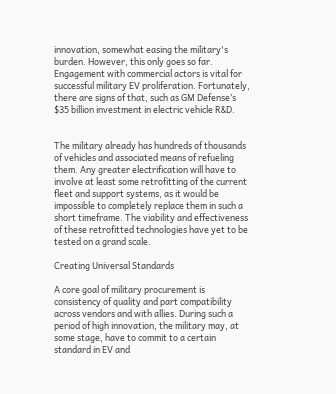innovation, somewhat easing the military's burden. However, this only goes so far. Engagement with commercial actors is vital for successful military EV proliferation. Fortunately, there are signs of that, such as GM Defense’s $35 billion investment in electric vehicle R&D.


The military already has hundreds of thousands of vehicles and associated means of refueling them. Any greater electrification will have to involve at least some retrofitting of the current fleet and support systems, as it would be impossible to completely replace them in such a short timeframe. The viability and effectiveness of these retrofitted technologies have yet to be tested on a grand scale.

Creating Universal Standards

A core goal of military procurement is consistency of quality and part compatibility across vendors and with allies. During such a period of high innovation, the military may, at some stage, have to commit to a certain standard in EV and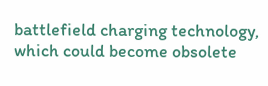battlefield charging technology, which could become obsolete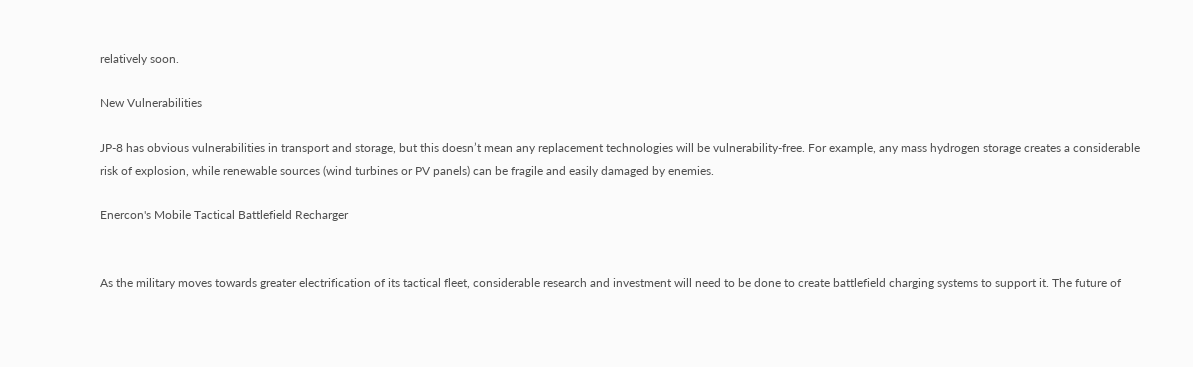relatively soon.

New Vulnerabilities

JP-8 has obvious vulnerabilities in transport and storage, but this doesn’t mean any replacement technologies will be vulnerability-free. For example, any mass hydrogen storage creates a considerable risk of explosion, while renewable sources (wind turbines or PV panels) can be fragile and easily damaged by enemies.

Enercon's Mobile Tactical Battlefield Recharger


As the military moves towards greater electrification of its tactical fleet, considerable research and investment will need to be done to create battlefield charging systems to support it. The future of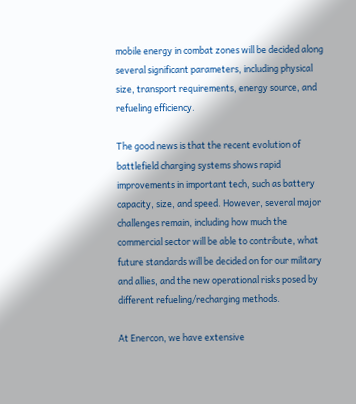mobile energy in combat zones will be decided along several significant parameters, including physical size, transport requirements, energy source, and refueling efficiency.

The good news is that the recent evolution of battlefield charging systems shows rapid improvements in important tech, such as battery capacity, size, and speed. However, several major challenges remain, including how much the commercial sector will be able to contribute, what future standards will be decided on for our military and allies, and the new operational risks posed by different refueling/recharging methods.

At Enercon, we have extensive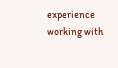experience working with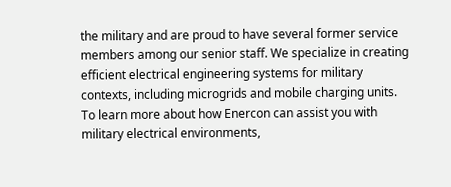the military and are proud to have several former service members among our senior staff. We specialize in creating efficient electrical engineering systems for military contexts, including microgrids and mobile charging units. To learn more about how Enercon can assist you with military electrical environments,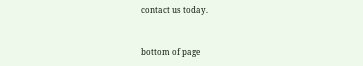contact us today.


bottom of page